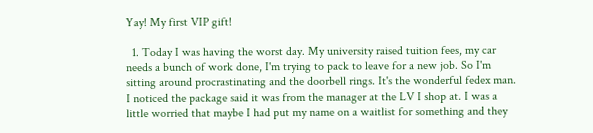Yay! My first VIP gift!

  1. Today I was having the worst day. My university raised tuition fees, my car needs a bunch of work done, I'm trying to pack to leave for a new job. So I'm sitting around procrastinating and the doorbell rings. It's the wonderful fedex man. I noticed the package said it was from the manager at the LV I shop at. I was a little worried that maybe I had put my name on a waitlist for something and they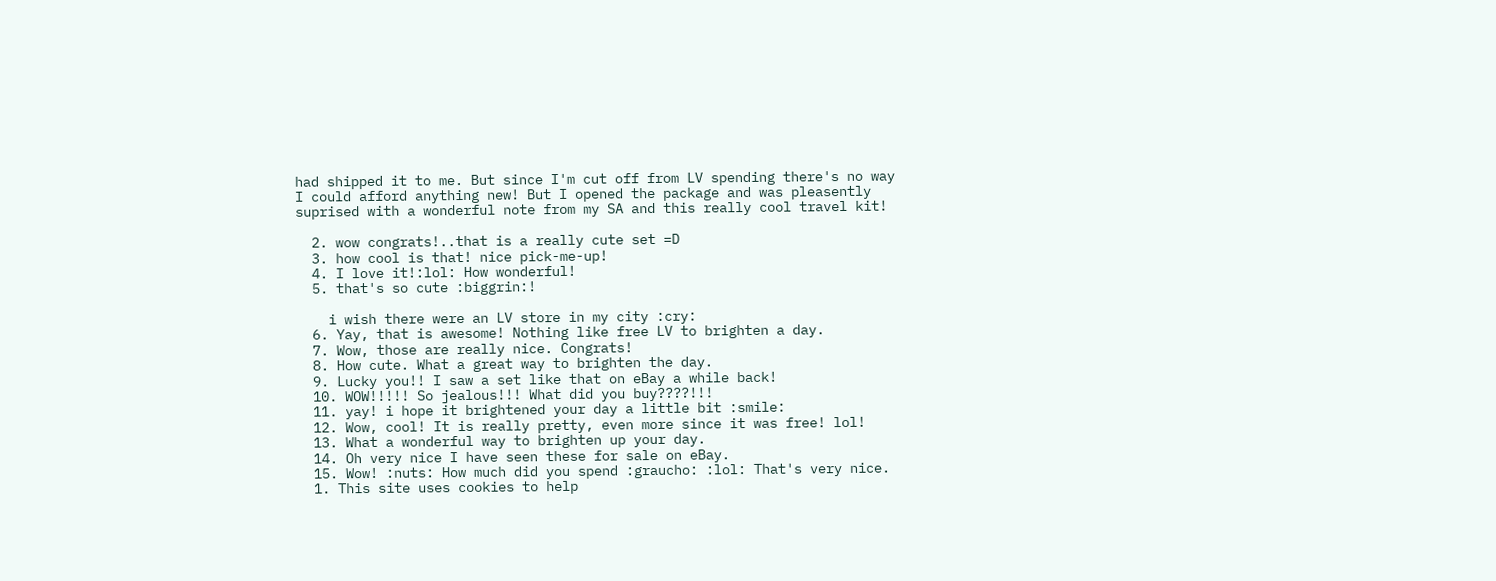had shipped it to me. But since I'm cut off from LV spending there's no way I could afford anything new! But I opened the package and was pleasently suprised with a wonderful note from my SA and this really cool travel kit!

  2. wow congrats!..that is a really cute set =D
  3. how cool is that! nice pick-me-up!
  4. I love it!:lol: How wonderful!
  5. that's so cute :biggrin:!

    i wish there were an LV store in my city :cry:
  6. Yay, that is awesome! Nothing like free LV to brighten a day.
  7. Wow, those are really nice. Congrats!
  8. How cute. What a great way to brighten the day.
  9. Lucky you!! I saw a set like that on eBay a while back!
  10. WOW!!!!! So jealous!!! What did you buy????!!!
  11. yay! i hope it brightened your day a little bit :smile:
  12. Wow, cool! It is really pretty, even more since it was free! lol!
  13. What a wonderful way to brighten up your day.
  14. Oh very nice I have seen these for sale on eBay.
  15. Wow! :nuts: How much did you spend :graucho: :lol: That's very nice.
  1. This site uses cookies to help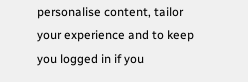personalise content, tailor your experience and to keep you logged in if you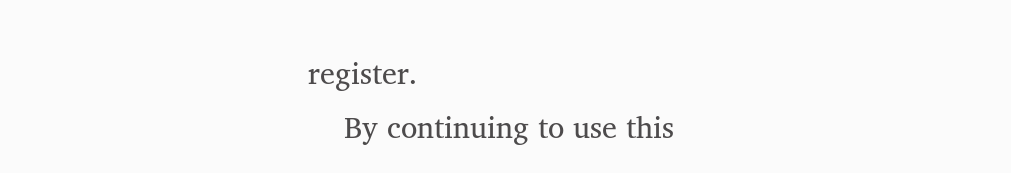register.
    By continuing to use this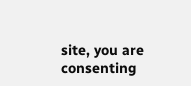site, you are consenting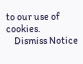to our use of cookies.
    Dismiss Notice